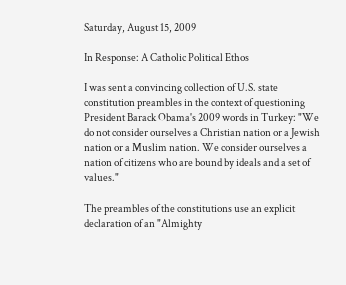Saturday, August 15, 2009

In Response: A Catholic Political Ethos

I was sent a convincing collection of U.S. state constitution preambles in the context of questioning President Barack Obama's 2009 words in Turkey: "We do not consider ourselves a Christian nation or a Jewish nation or a Muslim nation. We consider ourselves a nation of citizens who are bound by ideals and a set of values."

The preambles of the constitutions use an explicit declaration of an "Almighty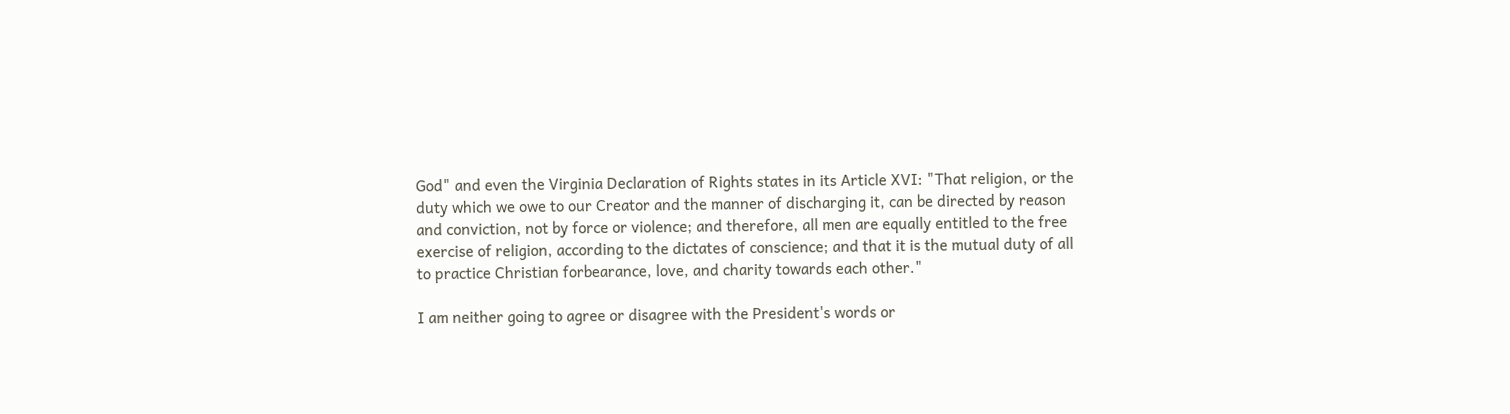God" and even the Virginia Declaration of Rights states in its Article XVI: "That religion, or the duty which we owe to our Creator and the manner of discharging it, can be directed by reason and conviction, not by force or violence; and therefore, all men are equally entitled to the free exercise of religion, according to the dictates of conscience; and that it is the mutual duty of all to practice Christian forbearance, love, and charity towards each other."

I am neither going to agree or disagree with the President's words or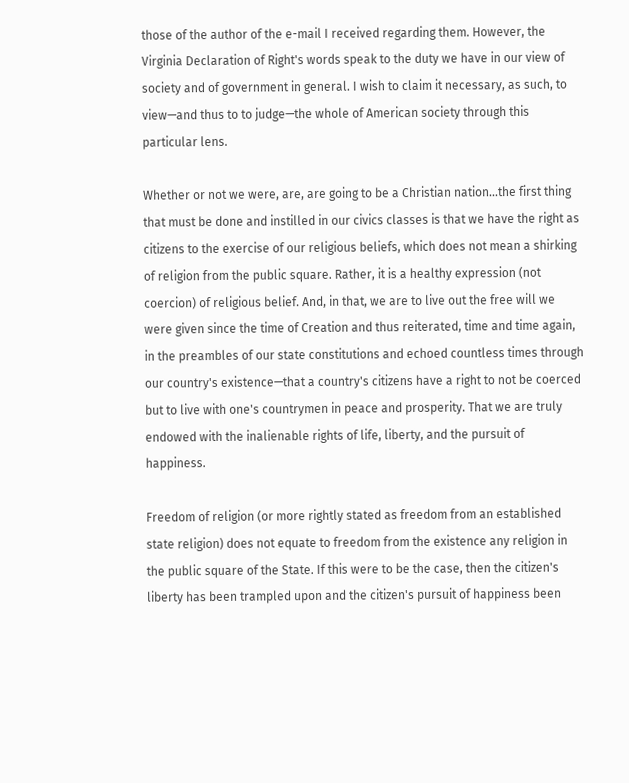those of the author of the e-mail I received regarding them. However, the Virginia Declaration of Right's words speak to the duty we have in our view of society and of government in general. I wish to claim it necessary, as such, to view—and thus to to judge—the whole of American society through this particular lens.

Whether or not we were, are, are going to be a Christian nation...the first thing that must be done and instilled in our civics classes is that we have the right as citizens to the exercise of our religious beliefs, which does not mean a shirking of religion from the public square. Rather, it is a healthy expression (not coercion) of religious belief. And, in that, we are to live out the free will we were given since the time of Creation and thus reiterated, time and time again, in the preambles of our state constitutions and echoed countless times through our country's existence—that a country's citizens have a right to not be coerced but to live with one's countrymen in peace and prosperity. That we are truly endowed with the inalienable rights of life, liberty, and the pursuit of happiness.

Freedom of religion (or more rightly stated as freedom from an established state religion) does not equate to freedom from the existence any religion in the public square of the State. If this were to be the case, then the citizen's liberty has been trampled upon and the citizen's pursuit of happiness been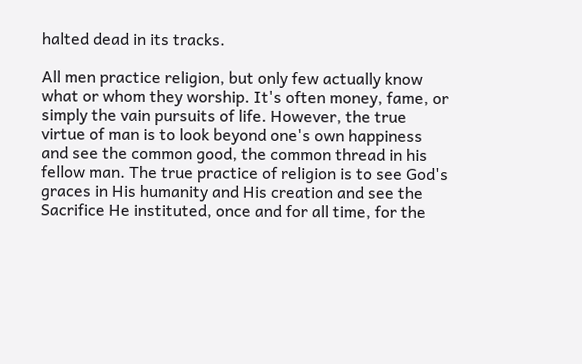halted dead in its tracks.

All men practice religion, but only few actually know what or whom they worship. It's often money, fame, or simply the vain pursuits of life. However, the true virtue of man is to look beyond one's own happiness and see the common good, the common thread in his fellow man. The true practice of religion is to see God's graces in His humanity and His creation and see the Sacrifice He instituted, once and for all time, for the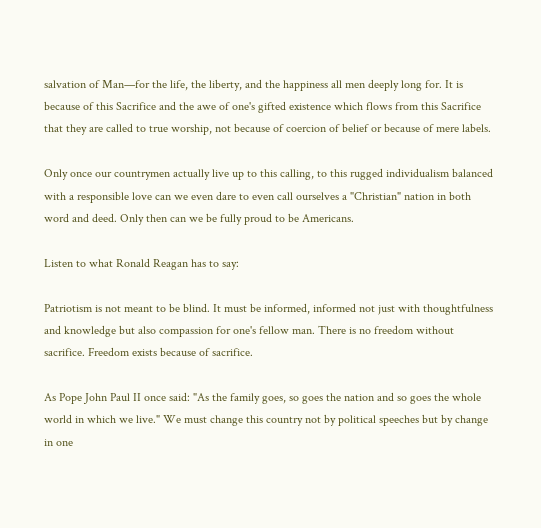salvation of Man—for the life, the liberty, and the happiness all men deeply long for. It is because of this Sacrifice and the awe of one's gifted existence which flows from this Sacrifice that they are called to true worship, not because of coercion of belief or because of mere labels.

Only once our countrymen actually live up to this calling, to this rugged individualism balanced with a responsible love can we even dare to even call ourselves a "Christian" nation in both word and deed. Only then can we be fully proud to be Americans.

Listen to what Ronald Reagan has to say:

Patriotism is not meant to be blind. It must be informed, informed not just with thoughtfulness and knowledge but also compassion for one's fellow man. There is no freedom without sacrifice. Freedom exists because of sacrifice.

As Pope John Paul II once said: "As the family goes, so goes the nation and so goes the whole world in which we live." We must change this country not by political speeches but by change in one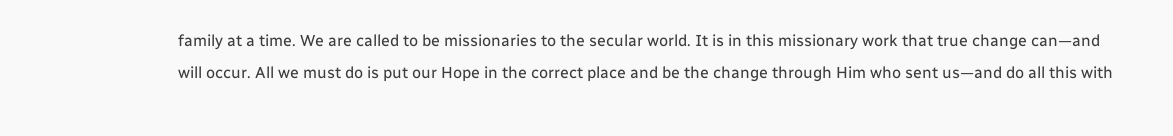family at a time. We are called to be missionaries to the secular world. It is in this missionary work that true change can—and will occur. All we must do is put our Hope in the correct place and be the change through Him who sent us—and do all this with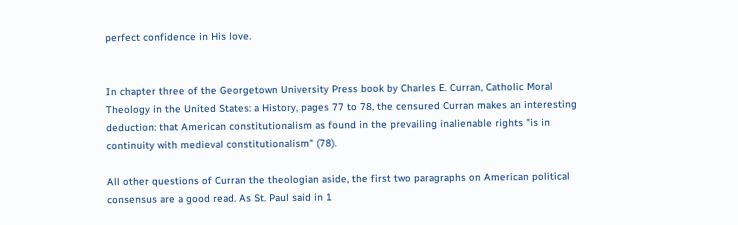perfect confidence in His love.


In chapter three of the Georgetown University Press book by Charles E. Curran, Catholic Moral Theology in the United States: a History, pages 77 to 78, the censured Curran makes an interesting deduction: that American constitutionalism as found in the prevailing inalienable rights "is in continuity with medieval constitutionalism" (78).

All other questions of Curran the theologian aside, the first two paragraphs on American political consensus are a good read. As St. Paul said in 1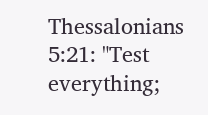Thessalonians 5:21: "Test everything;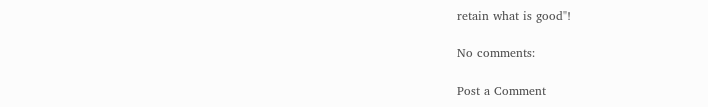retain what is good"!

No comments:

Post a Comment